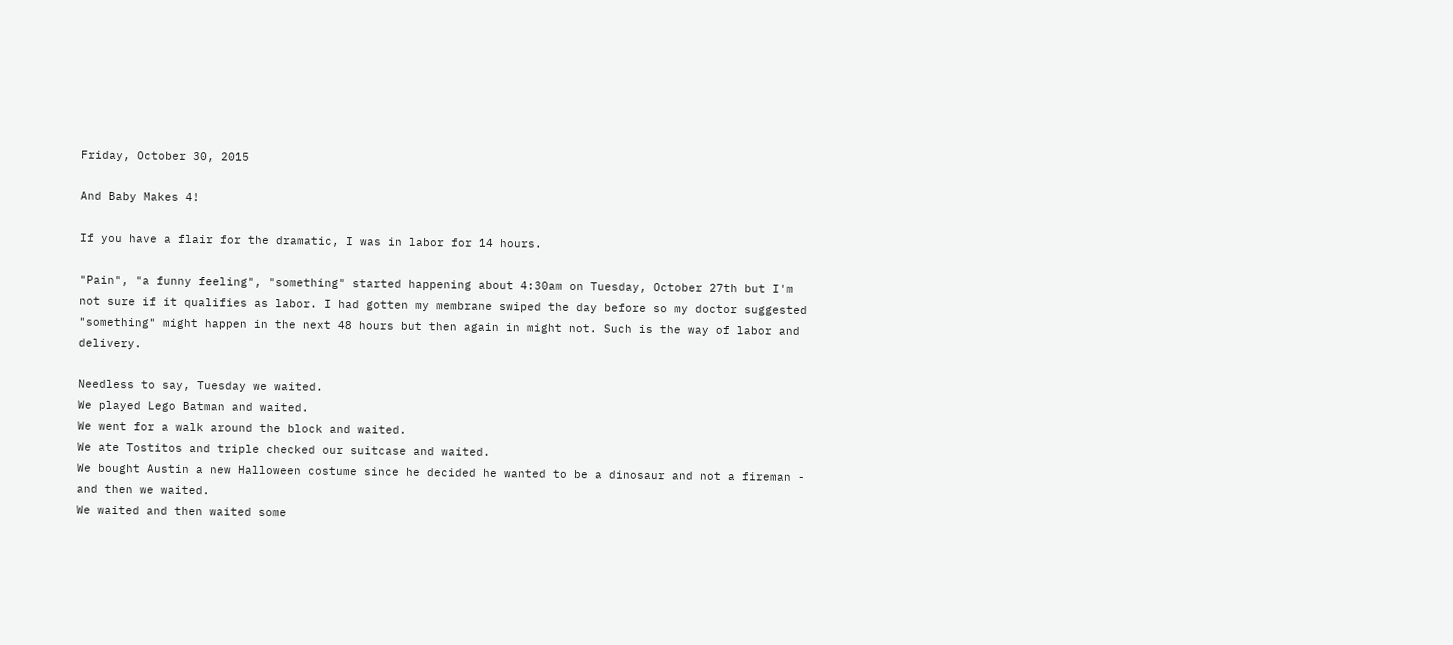Friday, October 30, 2015

And Baby Makes 4!

If you have a flair for the dramatic, I was in labor for 14 hours.

"Pain", "a funny feeling", "something" started happening about 4:30am on Tuesday, October 27th but I'm not sure if it qualifies as labor. I had gotten my membrane swiped the day before so my doctor suggested "something" might happen in the next 48 hours but then again in might not. Such is the way of labor and delivery.

Needless to say, Tuesday we waited.
We played Lego Batman and waited.
We went for a walk around the block and waited.
We ate Tostitos and triple checked our suitcase and waited.
We bought Austin a new Halloween costume since he decided he wanted to be a dinosaur and not a fireman - and then we waited.
We waited and then waited some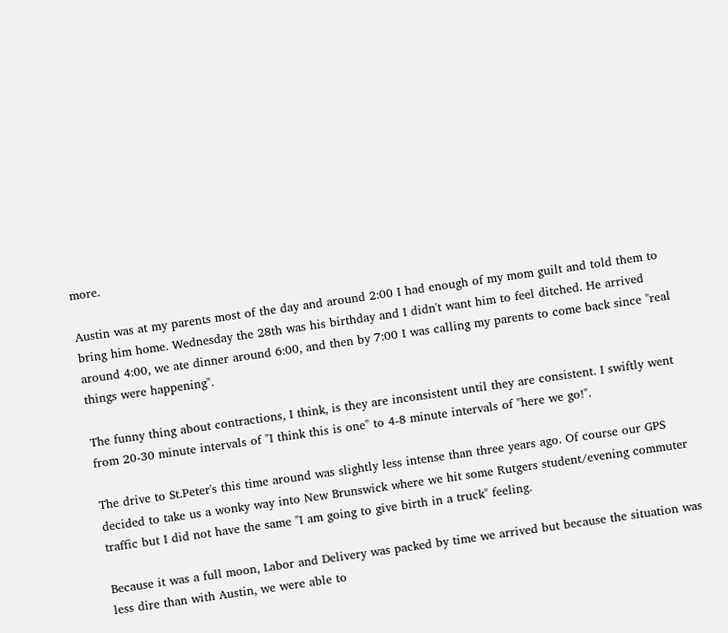more.

Austin was at my parents most of the day and around 2:00 I had enough of my mom guilt and told them to bring him home. Wednesday the 28th was his birthday and I didn't want him to feel ditched. He arrived around 4:00, we ate dinner around 6:00, and then by 7:00 I was calling my parents to come back since "real things were happening".

The funny thing about contractions, I think, is they are inconsistent until they are consistent. I swiftly went from 20-30 minute intervals of "I think this is one" to 4-8 minute intervals of "here we go!".

The drive to St.Peter's this time around was slightly less intense than three years ago. Of course our GPS decided to take us a wonky way into New Brunswick where we hit some Rutgers student/evening commuter traffic but I did not have the same "I am going to give birth in a truck" feeling.

Because it was a full moon, Labor and Delivery was packed by time we arrived but because the situation was less dire than with Austin, we were able to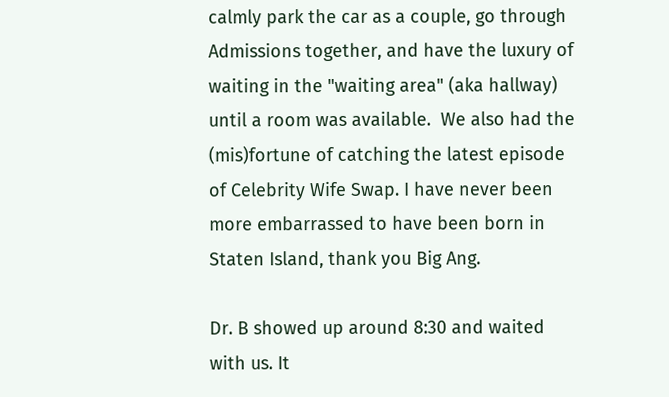calmly park the car as a couple, go through Admissions together, and have the luxury of waiting in the "waiting area" (aka hallway) until a room was available.  We also had the (mis)fortune of catching the latest episode of Celebrity Wife Swap. I have never been more embarrassed to have been born in Staten Island, thank you Big Ang.

Dr. B showed up around 8:30 and waited with us. It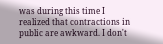was during this time I realized that contractions in public are awkward. I don't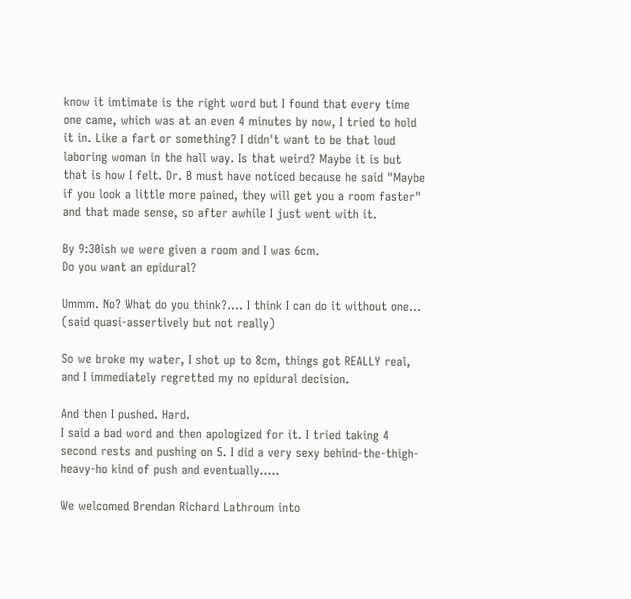know it imtimate is the right word but I found that every time one came, which was at an even 4 minutes by now, I tried to hold it in. Like a fart or something? I didn't want to be that loud laboring woman in the hall way. Is that weird? Maybe it is but that is how I felt. Dr. B must have noticed because he said "Maybe if you look a little more pained, they will get you a room faster" and that made sense, so after awhile I just went with it.

By 9:30ish we were given a room and I was 6cm.
Do you want an epidural?

Ummm. No? What do you think?.... I think I can do it without one... (said quasi-assertively but not really)

So we broke my water, I shot up to 8cm, things got REALLY real, and I immediately regretted my no epidural decision.

And then I pushed. Hard.
I said a bad word and then apologized for it. I tried taking 4 second rests and pushing on 5. I did a very sexy behind-the-thigh-heavy-ho kind of push and eventually.....

We welcomed Brendan Richard Lathroum into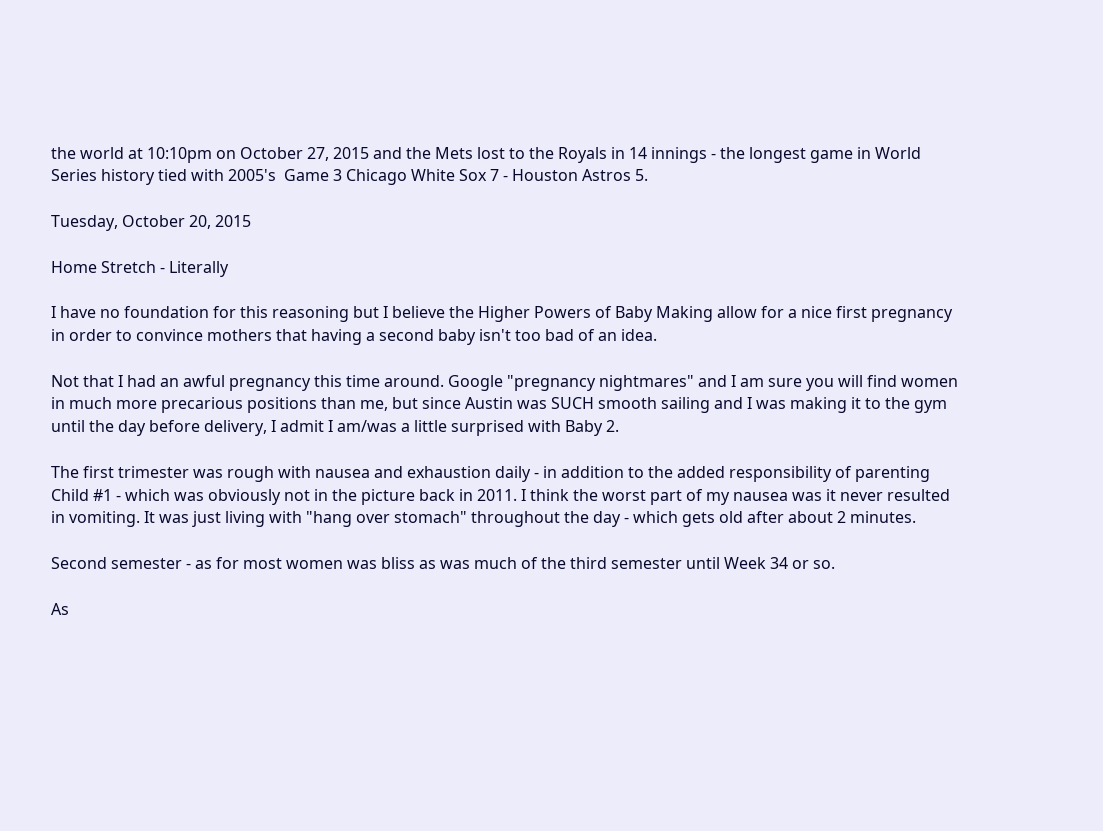the world at 10:10pm on October 27, 2015 and the Mets lost to the Royals in 14 innings - the longest game in World Series history tied with 2005's  Game 3 Chicago White Sox 7 - Houston Astros 5.

Tuesday, October 20, 2015

Home Stretch - Literally

I have no foundation for this reasoning but I believe the Higher Powers of Baby Making allow for a nice first pregnancy in order to convince mothers that having a second baby isn't too bad of an idea.

Not that I had an awful pregnancy this time around. Google "pregnancy nightmares" and I am sure you will find women in much more precarious positions than me, but since Austin was SUCH smooth sailing and I was making it to the gym until the day before delivery, I admit I am/was a little surprised with Baby 2.

The first trimester was rough with nausea and exhaustion daily - in addition to the added responsibility of parenting Child #1 - which was obviously not in the picture back in 2011. I think the worst part of my nausea was it never resulted in vomiting. It was just living with "hang over stomach" throughout the day - which gets old after about 2 minutes.

Second semester - as for most women was bliss as was much of the third semester until Week 34 or so.

As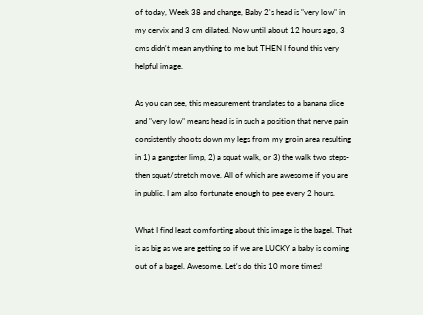of today, Week 38 and change, Baby 2's head is "very low" in my cervix and 3 cm dilated. Now until about 12 hours ago, 3 cms didn't mean anything to me but THEN I found this very helpful image.

As you can see, this measurement translates to a banana slice and "very low" means head is in such a position that nerve pain consistently shoots down my legs from my groin area resulting in 1) a gangster limp, 2) a squat walk, or 3) the walk two steps-then squat/stretch move. All of which are awesome if you are in public. I am also fortunate enough to pee every 2 hours.

What I find least comforting about this image is the bagel. That is as big as we are getting so if we are LUCKY a baby is coming out of a bagel. Awesome. Let's do this 10 more times!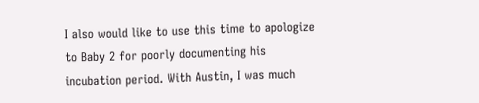I also would like to use this time to apologize to Baby 2 for poorly documenting his incubation period. With Austin, I was much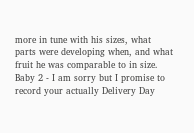more in tune with his sizes, what parts were developing when, and what fruit he was comparable to in size. Baby 2 - I am sorry but I promise to record your actually Delivery Day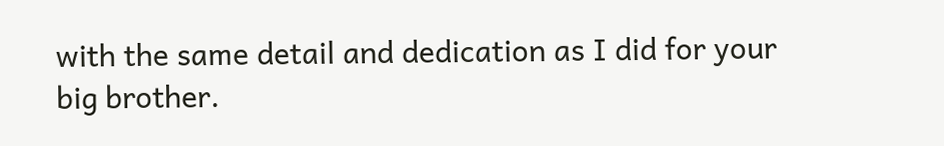with the same detail and dedication as I did for your big brother.